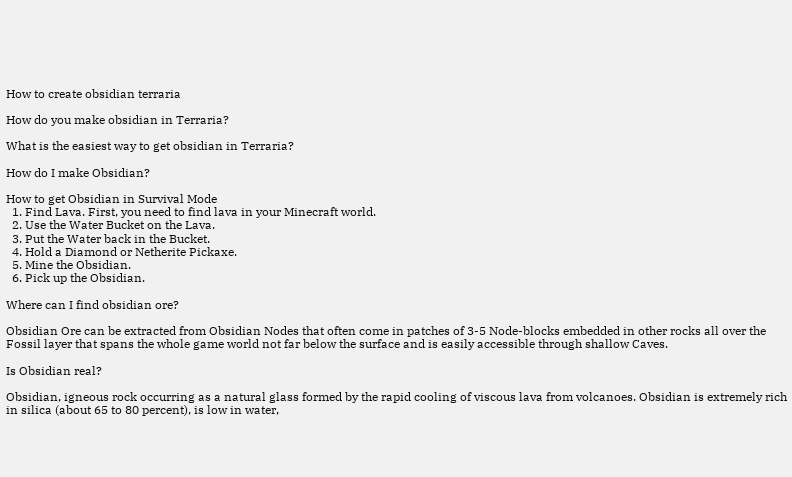How to create obsidian terraria

How do you make obsidian in Terraria?

What is the easiest way to get obsidian in Terraria?

How do I make Obsidian?

How to get Obsidian in Survival Mode
  1. Find Lava. First, you need to find lava in your Minecraft world.
  2. Use the Water Bucket on the Lava.
  3. Put the Water back in the Bucket.
  4. Hold a Diamond or Netherite Pickaxe.
  5. Mine the Obsidian.
  6. Pick up the Obsidian.

Where can I find obsidian ore?

Obsidian Ore can be extracted from Obsidian Nodes that often come in patches of 3-5 Node-blocks embedded in other rocks all over the Fossil layer that spans the whole game world not far below the surface and is easily accessible through shallow Caves.

Is Obsidian real?

Obsidian, igneous rock occurring as a natural glass formed by the rapid cooling of viscous lava from volcanoes. Obsidian is extremely rich in silica (about 65 to 80 percent), is low in water,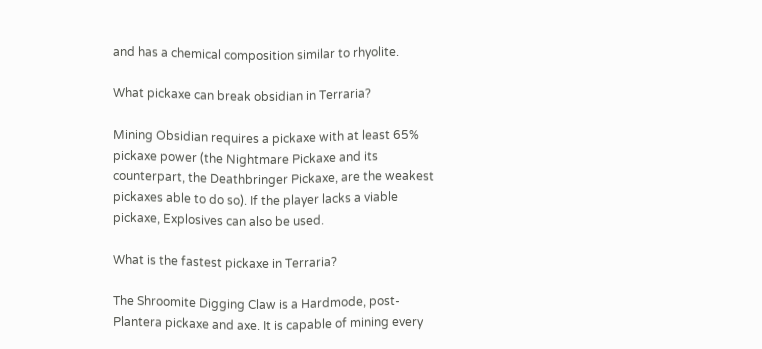and has a chemical composition similar to rhyolite.

What pickaxe can break obsidian in Terraria?

Mining Obsidian requires a pickaxe with at least 65% pickaxe power (the Nightmare Pickaxe and its counterpart, the Deathbringer Pickaxe, are the weakest pickaxes able to do so). If the player lacks a viable pickaxe, Explosives can also be used.

What is the fastest pickaxe in Terraria?

The Shroomite Digging Claw is a Hardmode, post-Plantera pickaxe and axe. It is capable of mining every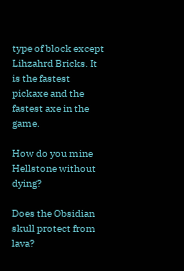type of block except Lihzahrd Bricks. It is the fastest pickaxe and the fastest axe in the game.

How do you mine Hellstone without dying?

Does the Obsidian skull protect from lava?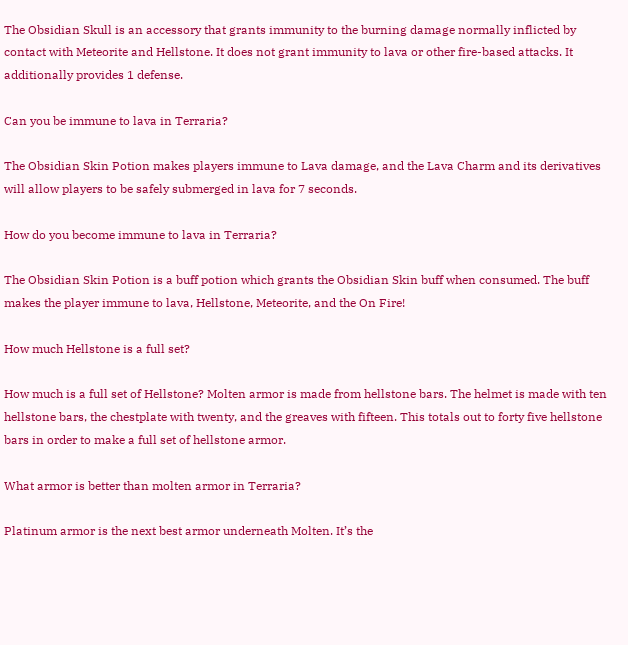The Obsidian Skull is an accessory that grants immunity to the burning damage normally inflicted by contact with Meteorite and Hellstone. It does not grant immunity to lava or other fire-based attacks. It additionally provides 1 defense.

Can you be immune to lava in Terraria?

The Obsidian Skin Potion makes players immune to Lava damage, and the Lava Charm and its derivatives will allow players to be safely submerged in lava for 7 seconds.

How do you become immune to lava in Terraria?

The Obsidian Skin Potion is a buff potion which grants the Obsidian Skin buff when consumed. The buff makes the player immune to lava, Hellstone, Meteorite, and the On Fire!

How much Hellstone is a full set?

How much is a full set of Hellstone? Molten armor is made from hellstone bars. The helmet is made with ten hellstone bars, the chestplate with twenty, and the greaves with fifteen. This totals out to forty five hellstone bars in order to make a full set of hellstone armor.

What armor is better than molten armor in Terraria?

Platinum armor is the next best armor underneath Molten. It’s the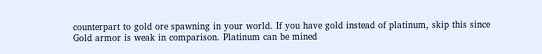counterpart to gold ore spawning in your world. If you have gold instead of platinum, skip this since Gold armor is weak in comparison. Platinum can be mined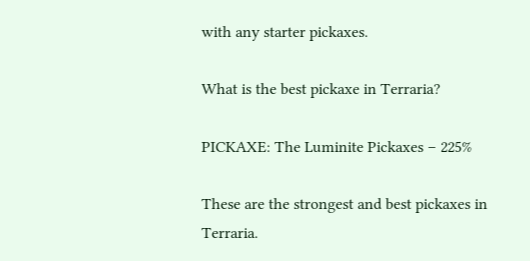with any starter pickaxes.

What is the best pickaxe in Terraria?

PICKAXE: The Luminite Pickaxes – 225%

These are the strongest and best pickaxes in Terraria.